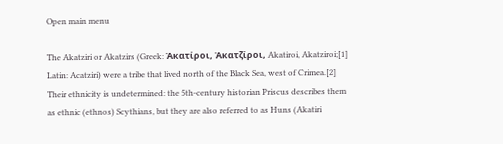Open main menu

The Akatziri or Akatzirs (Greek: Άκατίροι, Άκατζίροι, Akatiroi, Akatziroi;[1] Latin: Acatziri) were a tribe that lived north of the Black Sea, west of Crimea.[2] Their ethnicity is undetermined: the 5th-century historian Priscus describes them as ethnic (ethnos) Scythians, but they are also referred to as Huns (Akatiri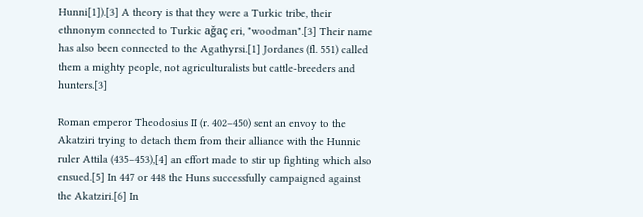Hunni[1]).[3] A theory is that they were a Turkic tribe, their ethnonym connected to Turkic ağaç eri, "woodman".[3] Their name has also been connected to the Agathyrsi.[1] Jordanes (fl. 551) called them a mighty people, not agriculturalists but cattle-breeders and hunters.[3]

Roman emperor Theodosius II (r. 402–450) sent an envoy to the Akatziri trying to detach them from their alliance with the Hunnic ruler Attila (435–453),[4] an effort made to stir up fighting which also ensued.[5] In 447 or 448 the Huns successfully campaigned against the Akatziri.[6] In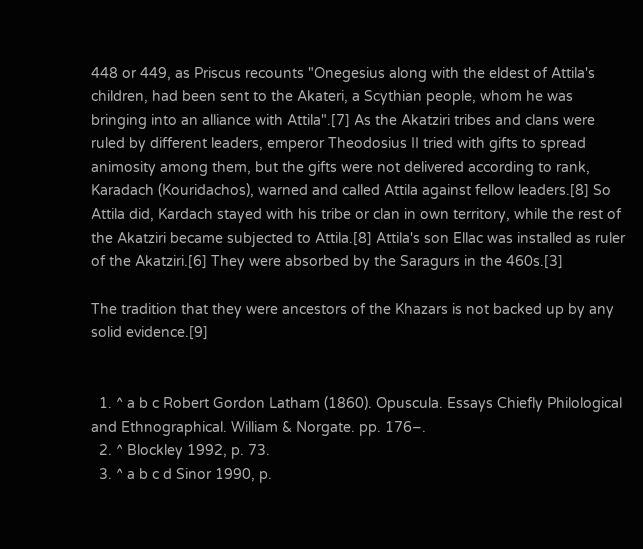448 or 449, as Priscus recounts "Onegesius along with the eldest of Attila's children, had been sent to the Akateri, a Scythian people, whom he was bringing into an alliance with Attila".[7] As the Akatziri tribes and clans were ruled by different leaders, emperor Theodosius II tried with gifts to spread animosity among them, but the gifts were not delivered according to rank, Karadach (Kouridachos), warned and called Attila against fellow leaders.[8] So Attila did, Kardach stayed with his tribe or clan in own territory, while the rest of the Akatziri became subjected to Attila.[8] Attila's son Ellac was installed as ruler of the Akatziri.[6] They were absorbed by the Saragurs in the 460s.[3]

The tradition that they were ancestors of the Khazars is not backed up by any solid evidence.[9]


  1. ^ a b c Robert Gordon Latham (1860). Opuscula. Essays Chiefly Philological and Ethnographical. William & Norgate. pp. 176–.
  2. ^ Blockley 1992, p. 73.
  3. ^ a b c d Sinor 1990, p.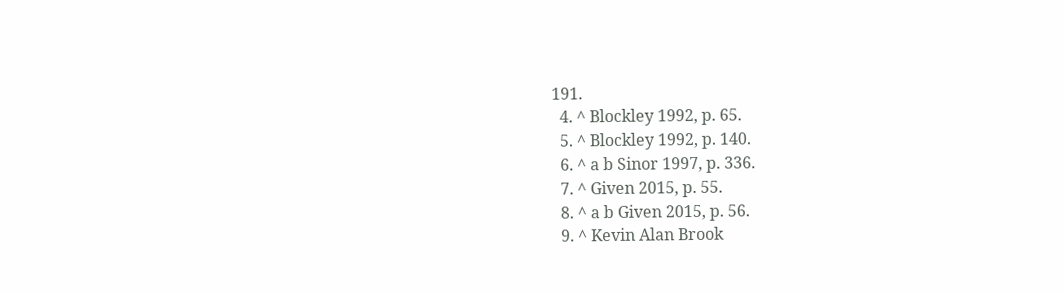191.
  4. ^ Blockley 1992, p. 65.
  5. ^ Blockley 1992, p. 140.
  6. ^ a b Sinor 1997, p. 336.
  7. ^ Given 2015, p. 55.
  8. ^ a b Given 2015, p. 56.
  9. ^ Kevin Alan Brook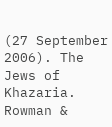(27 September 2006). The Jews of Khazaria. Rowman &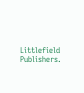Littlefield Publishers.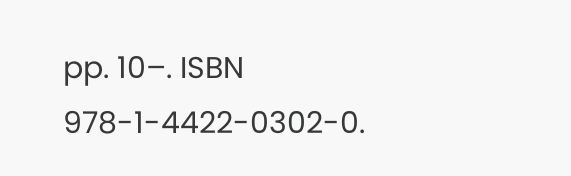pp. 10–. ISBN 978-1-4422-0302-0.